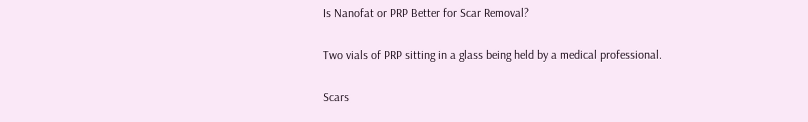Is Nanofat or PRP Better for Scar Removal?

Two vials of PRP sitting in a glass being held by a medical professional.

Scars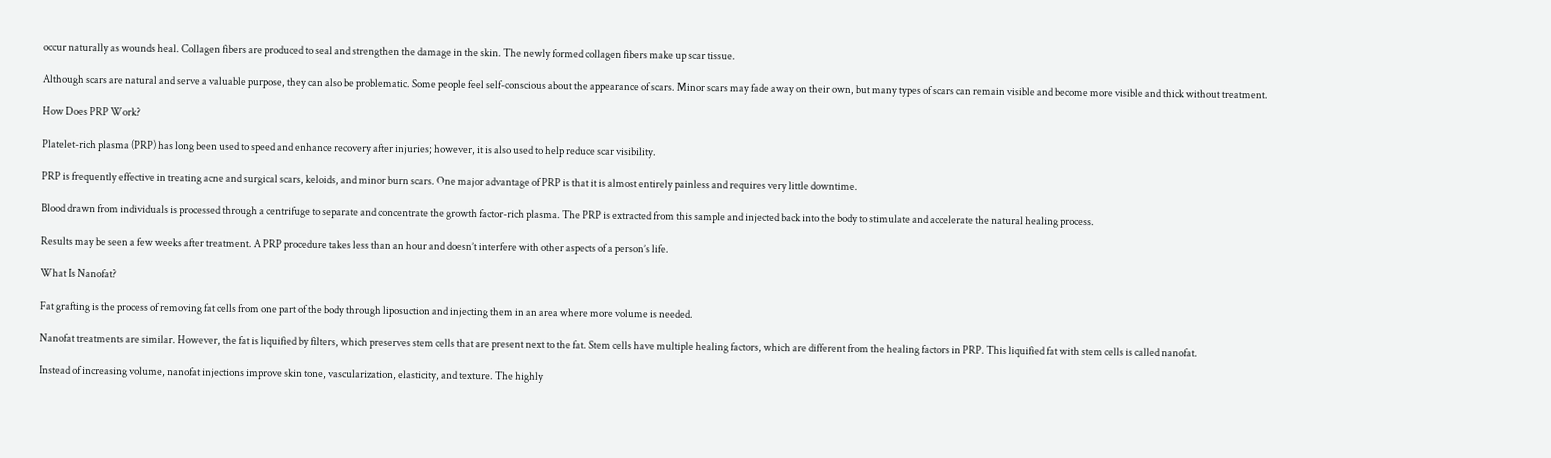occur naturally as wounds heal. Collagen fibers are produced to seal and strengthen the damage in the skin. The newly formed collagen fibers make up scar tissue.

Although scars are natural and serve a valuable purpose, they can also be problematic. Some people feel self-conscious about the appearance of scars. Minor scars may fade away on their own, but many types of scars can remain visible and become more visible and thick without treatment.

How Does PRP Work?

Platelet-rich plasma (PRP) has long been used to speed and enhance recovery after injuries; however, it is also used to help reduce scar visibility.

PRP is frequently effective in treating acne and surgical scars, keloids, and minor burn scars. One major advantage of PRP is that it is almost entirely painless and requires very little downtime.

Blood drawn from individuals is processed through a centrifuge to separate and concentrate the growth factor-rich plasma. The PRP is extracted from this sample and injected back into the body to stimulate and accelerate the natural healing process.

Results may be seen a few weeks after treatment. A PRP procedure takes less than an hour and doesn’t interfere with other aspects of a person’s life.

What Is Nanofat?

Fat grafting is the process of removing fat cells from one part of the body through liposuction and injecting them in an area where more volume is needed.

Nanofat treatments are similar. However, the fat is liquified by filters, which preserves stem cells that are present next to the fat. Stem cells have multiple healing factors, which are different from the healing factors in PRP. This liquified fat with stem cells is called nanofat.

Instead of increasing volume, nanofat injections improve skin tone, vascularization, elasticity, and texture. The highly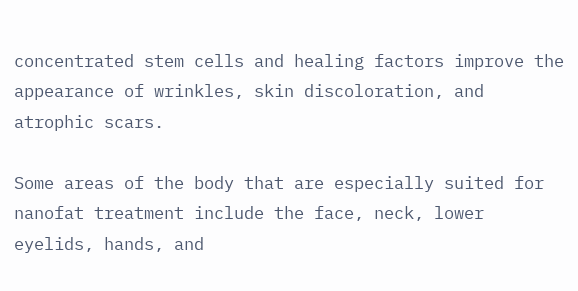concentrated stem cells and healing factors improve the appearance of wrinkles, skin discoloration, and atrophic scars.

Some areas of the body that are especially suited for nanofat treatment include the face, neck, lower eyelids, hands, and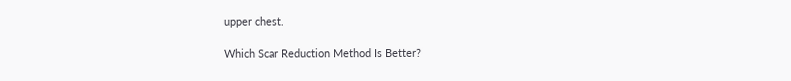upper chest.

Which Scar Reduction Method Is Better?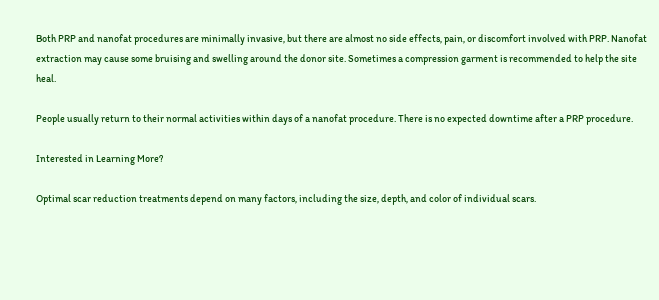Both PRP and nanofat procedures are minimally invasive, but there are almost no side effects, pain, or discomfort involved with PRP. Nanofat extraction may cause some bruising and swelling around the donor site. Sometimes a compression garment is recommended to help the site heal.

People usually return to their normal activities within days of a nanofat procedure. There is no expected downtime after a PRP procedure.

Interested in Learning More?

Optimal scar reduction treatments depend on many factors, including the size, depth, and color of individual scars.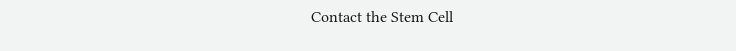Contact the Stem Cell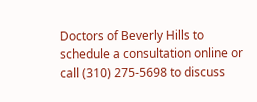Doctors of Beverly Hills to schedule a consultation online or call (310) 275-5698 to discuss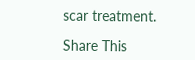scar treatment.

Share This